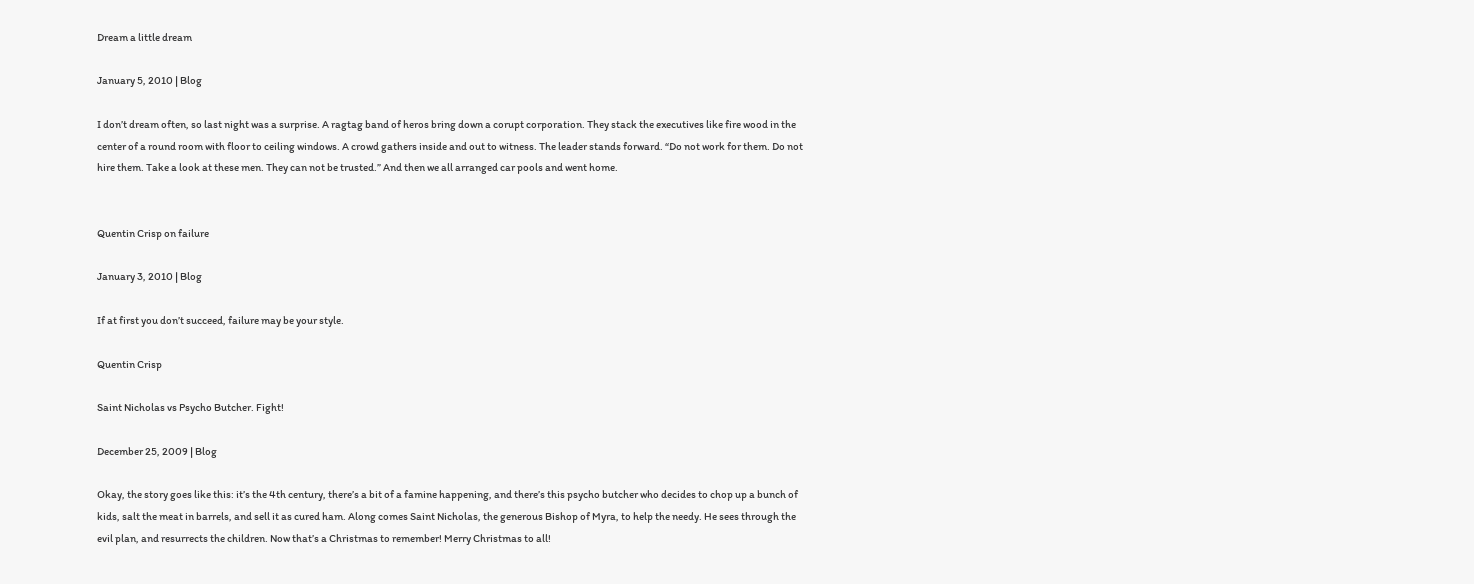Dream a little dream

January 5, 2010 | Blog

I don’t dream often, so last night was a surprise. A ragtag band of heros bring down a corupt corporation. They stack the executives like fire wood in the center of a round room with floor to ceiling windows. A crowd gathers inside and out to witness. The leader stands forward. “Do not work for them. Do not hire them. Take a look at these men. They can not be trusted.” And then we all arranged car pools and went home.


Quentin Crisp on failure

January 3, 2010 | Blog

If at first you don’t succeed, failure may be your style.

Quentin Crisp

Saint Nicholas vs Psycho Butcher. Fight!

December 25, 2009 | Blog

Okay, the story goes like this: it’s the 4th century, there’s a bit of a famine happening, and there’s this psycho butcher who decides to chop up a bunch of kids, salt the meat in barrels, and sell it as cured ham. Along comes Saint Nicholas, the generous Bishop of Myra, to help the needy. He sees through the evil plan, and resurrects the children. Now that’s a Christmas to remember! Merry Christmas to all!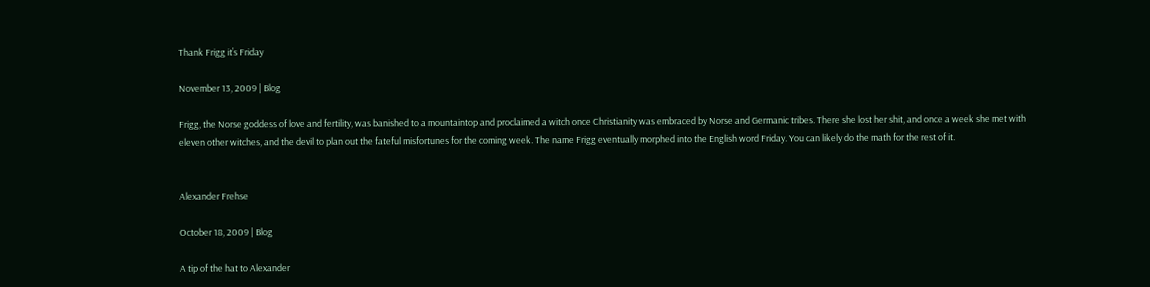Thank Frigg it’s Friday

November 13, 2009 | Blog

Frigg, the Norse goddess of love and fertility, was banished to a mountaintop and proclaimed a witch once Christianity was embraced by Norse and Germanic tribes. There she lost her shit, and once a week she met with eleven other witches, and the devil to plan out the fateful misfortunes for the coming week. The name Frigg eventually morphed into the English word Friday. You can likely do the math for the rest of it.


Alexander Frehse

October 18, 2009 | Blog

A tip of the hat to Alexander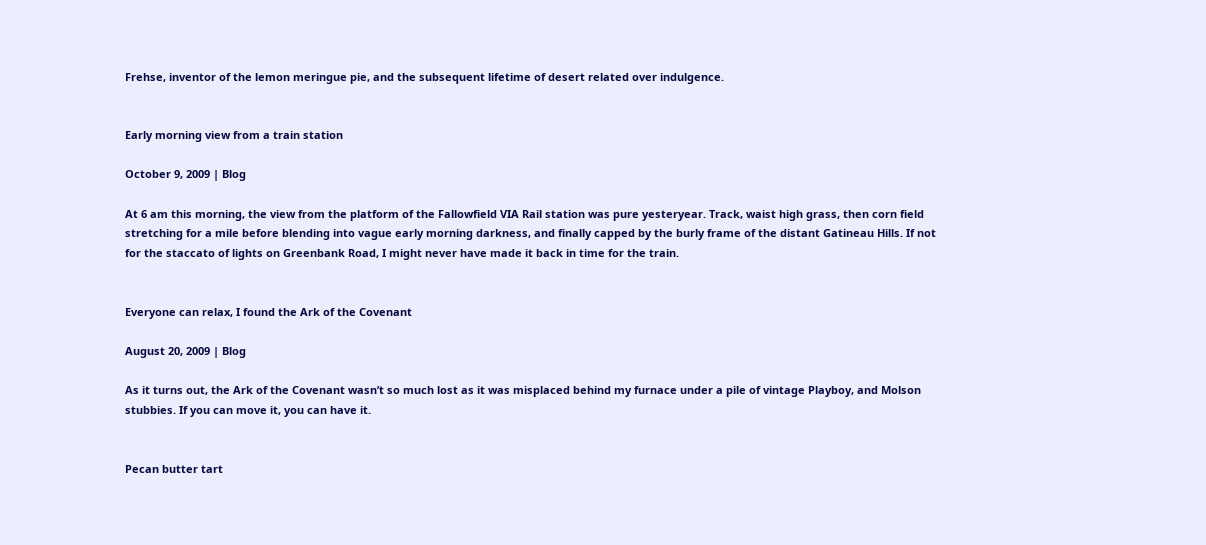Frehse, inventor of the lemon meringue pie, and the subsequent lifetime of desert related over indulgence.


Early morning view from a train station

October 9, 2009 | Blog

At 6 am this morning, the view from the platform of the Fallowfield VIA Rail station was pure yesteryear. Track, waist high grass, then corn field stretching for a mile before blending into vague early morning darkness, and finally capped by the burly frame of the distant Gatineau Hills. If not for the staccato of lights on Greenbank Road, I might never have made it back in time for the train.


Everyone can relax, I found the Ark of the Covenant

August 20, 2009 | Blog

As it turns out, the Ark of the Covenant wasn’t so much lost as it was misplaced behind my furnace under a pile of vintage Playboy, and Molson stubbies. If you can move it, you can have it.


Pecan butter tart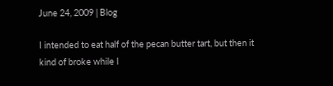June 24, 2009 | Blog

I intended to eat half of the pecan butter tart, but then it kind of broke while I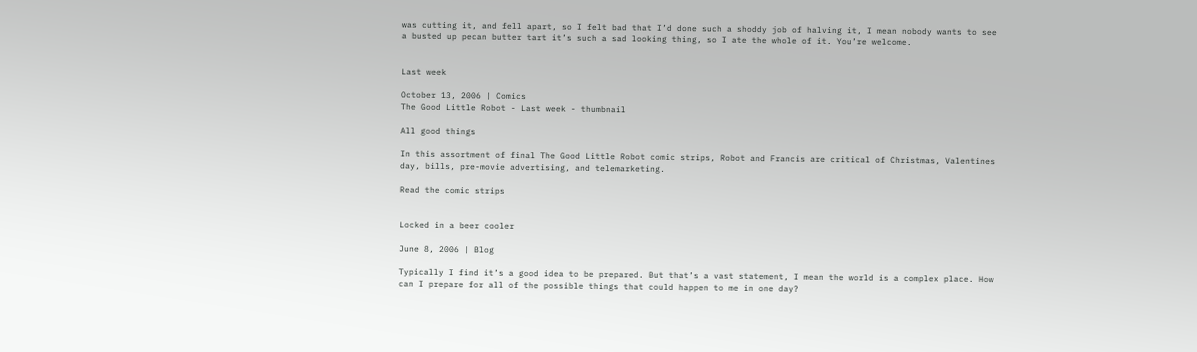was cutting it, and fell apart, so I felt bad that I’d done such a shoddy job of halving it, I mean nobody wants to see a busted up pecan butter tart it’s such a sad looking thing, so I ate the whole of it. You’re welcome.


Last week

October 13, 2006 | Comics
The Good Little Robot - Last week - thumbnail

All good things

In this assortment of final The Good Little Robot comic strips, Robot and Francis are critical of Christmas, Valentines day, bills, pre-movie advertising, and telemarketing.

Read the comic strips


Locked in a beer cooler

June 8, 2006 | Blog

Typically I find it’s a good idea to be prepared. But that’s a vast statement, I mean the world is a complex place. How can I prepare for all of the possible things that could happen to me in one day?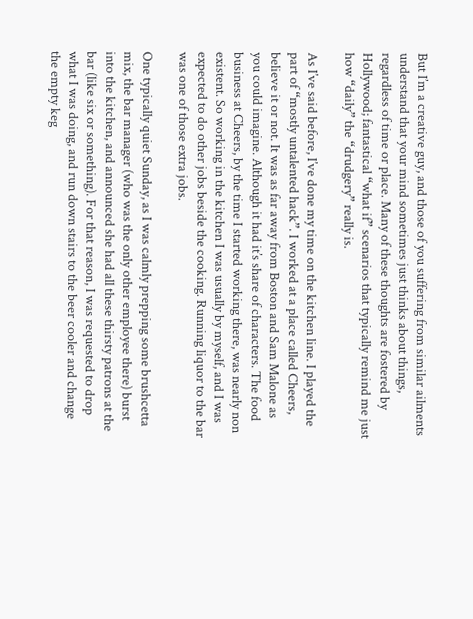But I’m a creative guy, and those of you suffering from similar ailments understand that your mind sometimes just thinks about things, regardless of time or place. Many of these thoughts are fostered by Hollywood; fantastical “what if” scenarios that typically remind me just how “daily” the “drudgery” really is.

As I’ve said before, I’ve done my time on the kitchen line. I played the part of “mostly untalented hack”. I worked at a place called Cheers, believe it or not. It was as far away from Boston and Sam Malone as you could imagine. Although it had it’s share of characters. The food business at Cheers, by the time I started working there, was nearly non existent. So working in the kitchen I was usually by myself, and I was expected to do other jobs beside the cooking. Running liquor to the bar was one of those extra jobs.

One typically quiet Sunday, as I was calmly prepping some brushcetta mix, the bar manager (who was the only other employee there) burst into the kitchen, and announced she had all these thirsty patrons at the bar (like six or something). For that reason, I was requested to drop what I was doing, and run down stairs to the beer cooler and change the empty keg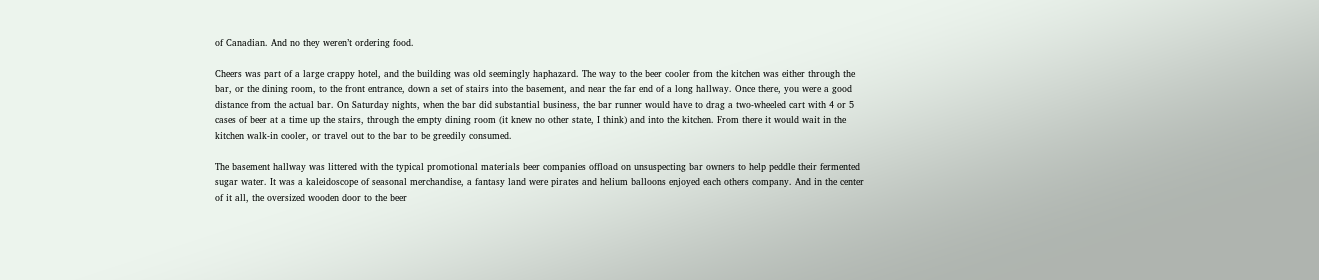of Canadian. And no they weren’t ordering food.

Cheers was part of a large crappy hotel, and the building was old seemingly haphazard. The way to the beer cooler from the kitchen was either through the bar, or the dining room, to the front entrance, down a set of stairs into the basement, and near the far end of a long hallway. Once there, you were a good distance from the actual bar. On Saturday nights, when the bar did substantial business, the bar runner would have to drag a two-wheeled cart with 4 or 5 cases of beer at a time up the stairs, through the empty dining room (it knew no other state, I think) and into the kitchen. From there it would wait in the kitchen walk-in cooler, or travel out to the bar to be greedily consumed.

The basement hallway was littered with the typical promotional materials beer companies offload on unsuspecting bar owners to help peddle their fermented sugar water. It was a kaleidoscope of seasonal merchandise, a fantasy land were pirates and helium balloons enjoyed each others company. And in the center of it all, the oversized wooden door to the beer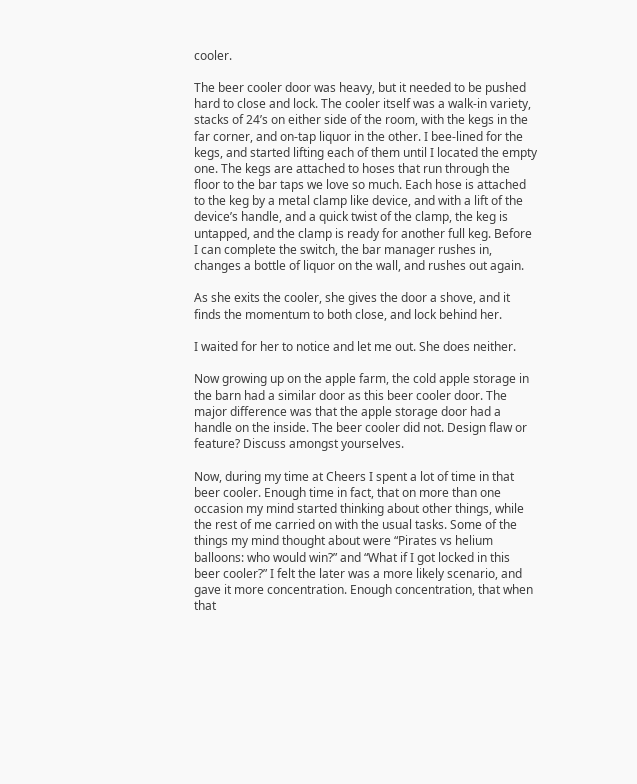cooler.

The beer cooler door was heavy, but it needed to be pushed hard to close and lock. The cooler itself was a walk-in variety, stacks of 24’s on either side of the room, with the kegs in the far corner, and on-tap liquor in the other. I bee-lined for the kegs, and started lifting each of them until I located the empty one. The kegs are attached to hoses that run through the floor to the bar taps we love so much. Each hose is attached to the keg by a metal clamp like device, and with a lift of the device’s handle, and a quick twist of the clamp, the keg is untapped, and the clamp is ready for another full keg. Before I can complete the switch, the bar manager rushes in, changes a bottle of liquor on the wall, and rushes out again.

As she exits the cooler, she gives the door a shove, and it finds the momentum to both close, and lock behind her.

I waited for her to notice and let me out. She does neither.

Now growing up on the apple farm, the cold apple storage in the barn had a similar door as this beer cooler door. The major difference was that the apple storage door had a handle on the inside. The beer cooler did not. Design flaw or feature? Discuss amongst yourselves.

Now, during my time at Cheers I spent a lot of time in that beer cooler. Enough time in fact, that on more than one occasion my mind started thinking about other things, while the rest of me carried on with the usual tasks. Some of the things my mind thought about were “Pirates vs helium balloons: who would win?” and “What if I got locked in this beer cooler?” I felt the later was a more likely scenario, and gave it more concentration. Enough concentration, that when that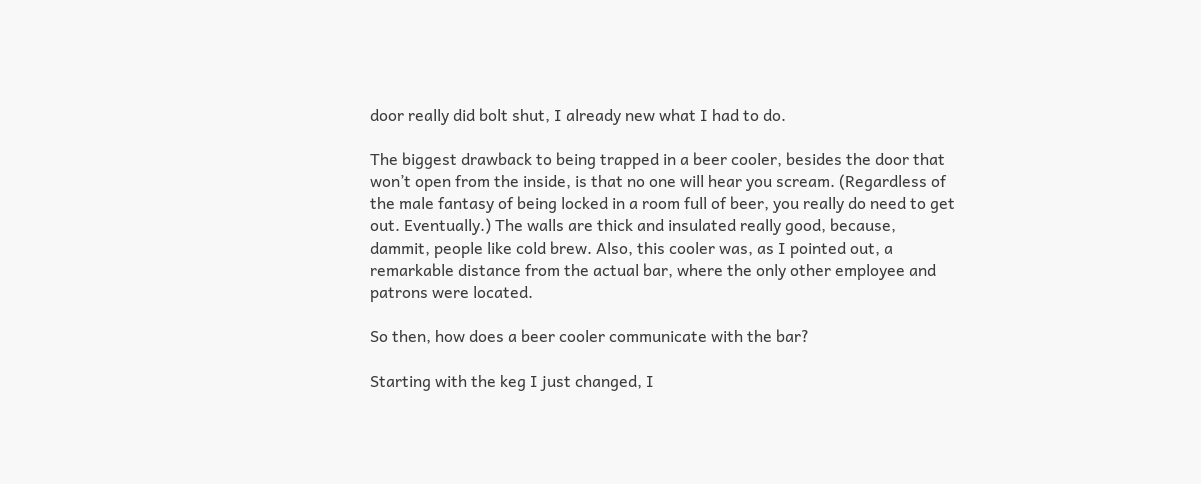door really did bolt shut, I already new what I had to do.

The biggest drawback to being trapped in a beer cooler, besides the door that won’t open from the inside, is that no one will hear you scream. (Regardless of the male fantasy of being locked in a room full of beer, you really do need to get out. Eventually.) The walls are thick and insulated really good, because, dammit, people like cold brew. Also, this cooler was, as I pointed out, a remarkable distance from the actual bar, where the only other employee and patrons were located.

So then, how does a beer cooler communicate with the bar?

Starting with the keg I just changed, I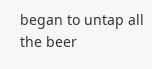began to untap all the beer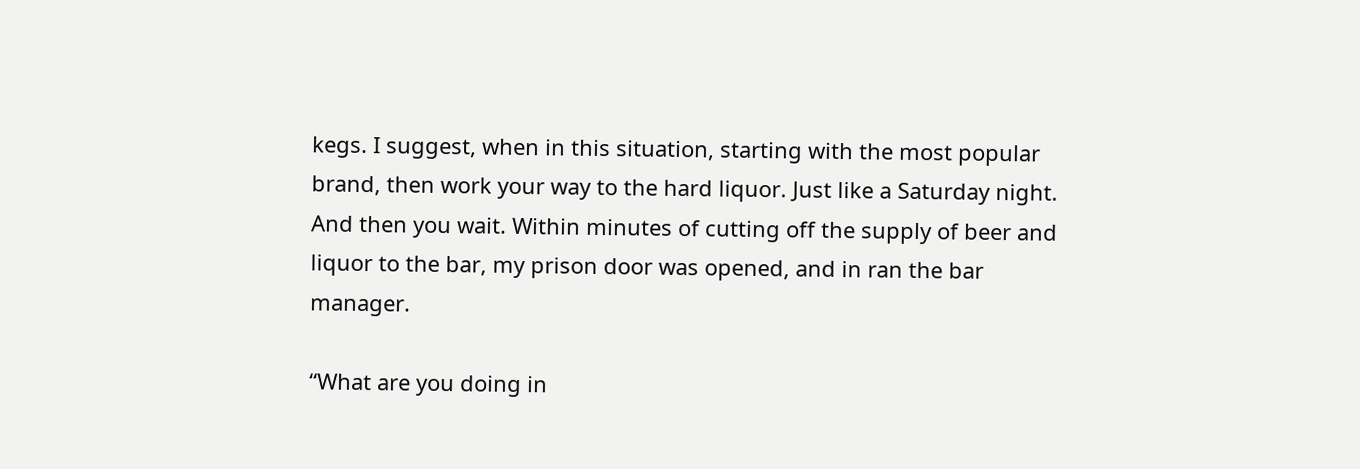kegs. I suggest, when in this situation, starting with the most popular brand, then work your way to the hard liquor. Just like a Saturday night. And then you wait. Within minutes of cutting off the supply of beer and liquor to the bar, my prison door was opened, and in ran the bar manager.

“What are you doing in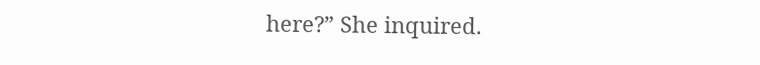here?” She inquired.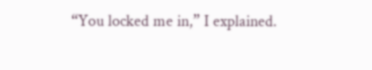“You locked me in,” I explained.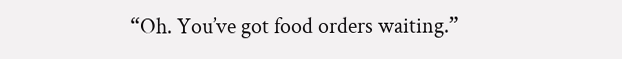“Oh. You’ve got food orders waiting.”